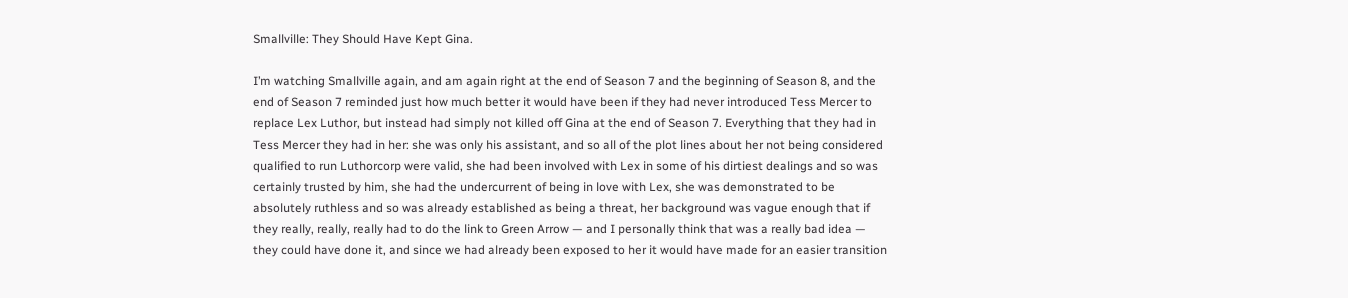Smallville: They Should Have Kept Gina.

I’m watching Smallville again, and am again right at the end of Season 7 and the beginning of Season 8, and the end of Season 7 reminded just how much better it would have been if they had never introduced Tess Mercer to replace Lex Luthor, but instead had simply not killed off Gina at the end of Season 7. Everything that they had in Tess Mercer they had in her: she was only his assistant, and so all of the plot lines about her not being considered qualified to run Luthorcorp were valid, she had been involved with Lex in some of his dirtiest dealings and so was certainly trusted by him, she had the undercurrent of being in love with Lex, she was demonstrated to be absolutely ruthless and so was already established as being a threat, her background was vague enough that if they really, really, really had to do the link to Green Arrow — and I personally think that was a really bad idea — they could have done it, and since we had already been exposed to her it would have made for an easier transition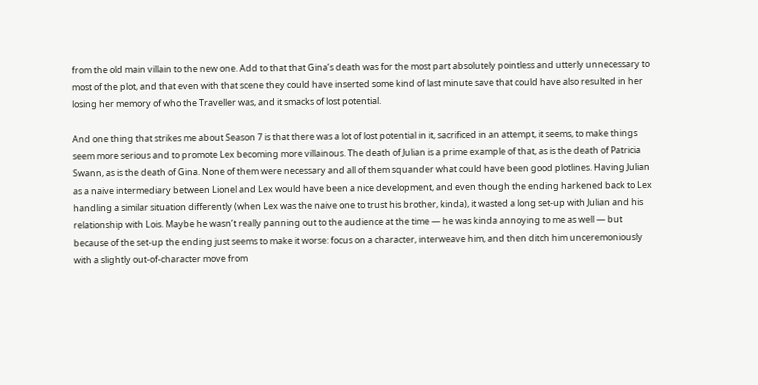from the old main villain to the new one. Add to that that Gina’s death was for the most part absolutely pointless and utterly unnecessary to most of the plot, and that even with that scene they could have inserted some kind of last minute save that could have also resulted in her losing her memory of who the Traveller was, and it smacks of lost potential.

And one thing that strikes me about Season 7 is that there was a lot of lost potential in it, sacrificed in an attempt, it seems, to make things seem more serious and to promote Lex becoming more villainous. The death of Julian is a prime example of that, as is the death of Patricia Swann, as is the death of Gina. None of them were necessary and all of them squander what could have been good plotlines. Having Julian as a naive intermediary between Lionel and Lex would have been a nice development, and even though the ending harkened back to Lex handling a similar situation differently (when Lex was the naive one to trust his brother, kinda), it wasted a long set-up with Julian and his relationship with Lois. Maybe he wasn’t really panning out to the audience at the time — he was kinda annoying to me as well — but because of the set-up the ending just seems to make it worse: focus on a character, interweave him, and then ditch him unceremoniously with a slightly out-of-character move from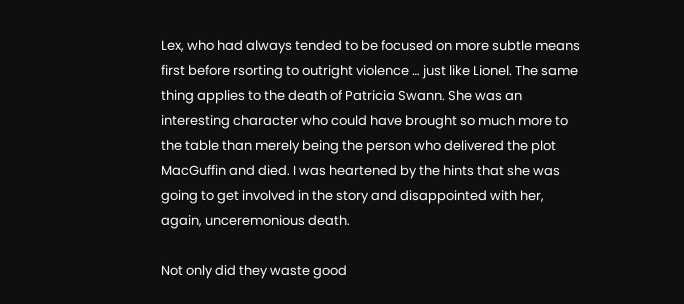Lex, who had always tended to be focused on more subtle means first before rsorting to outright violence … just like Lionel. The same thing applies to the death of Patricia Swann. She was an interesting character who could have brought so much more to the table than merely being the person who delivered the plot MacGuffin and died. I was heartened by the hints that she was going to get involved in the story and disappointed with her, again, unceremonious death.

Not only did they waste good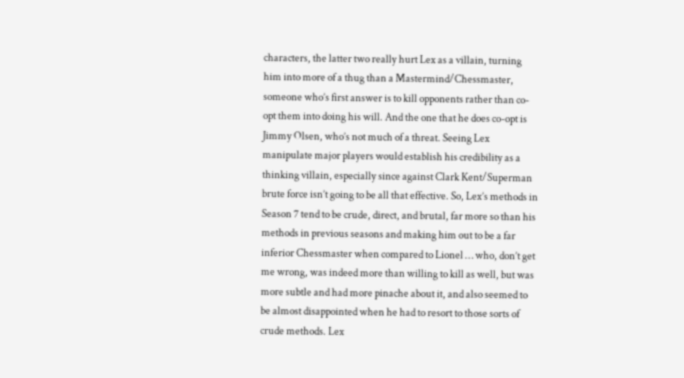characters, the latter two really hurt Lex as a villain, turning him into more of a thug than a Mastermind/Chessmaster, someone who’s first answer is to kill opponents rather than co-opt them into doing his will. And the one that he does co-opt is Jimmy Olsen, who’s not much of a threat. Seeing Lex manipulate major players would establish his credibility as a thinking villain, especially since against Clark Kent/Superman brute force isn’t going to be all that effective. So, Lex’s methods in Season 7 tend to be crude, direct, and brutal, far more so than his methods in previous seasons and making him out to be a far inferior Chessmaster when compared to Lionel … who, don’t get me wrong, was indeed more than willing to kill as well, but was more subtle and had more pinache about it, and also seemed to be almost disappointed when he had to resort to those sorts of crude methods. Lex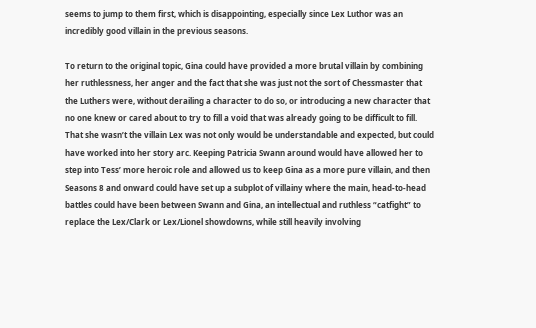seems to jump to them first, which is disappointing, especially since Lex Luthor was an incredibly good villain in the previous seasons.

To return to the original topic, Gina could have provided a more brutal villain by combining her ruthlessness, her anger and the fact that she was just not the sort of Chessmaster that the Luthers were, without derailing a character to do so, or introducing a new character that no one knew or cared about to try to fill a void that was already going to be difficult to fill. That she wasn’t the villain Lex was not only would be understandable and expected, but could have worked into her story arc. Keeping Patricia Swann around would have allowed her to step into Tess’ more heroic role and allowed us to keep Gina as a more pure villain, and then Seasons 8 and onward could have set up a subplot of villainy where the main, head-to-head battles could have been between Swann and Gina, an intellectual and ruthless “catfight” to replace the Lex/Clark or Lex/Lionel showdowns, while still heavily involving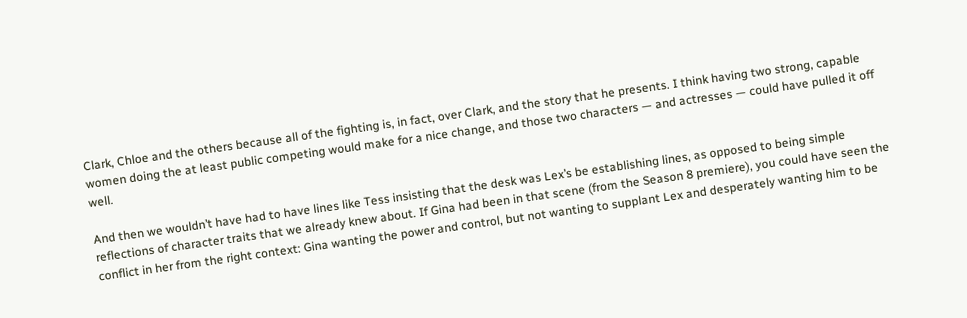Clark, Chloe and the others because all of the fighting is, in fact, over Clark, and the story that he presents. I think having two strong, capable women doing the at least public competing would make for a nice change, and those two characters — and actresses — could have pulled it off well.

And then we wouldn’t have had to have lines like Tess insisting that the desk was Lex’s be establishing lines, as opposed to being simple reflections of character traits that we already knew about. If Gina had been in that scene (from the Season 8 premiere), you could have seen the conflict in her from the right context: Gina wanting the power and control, but not wanting to supplant Lex and desperately wanting him to be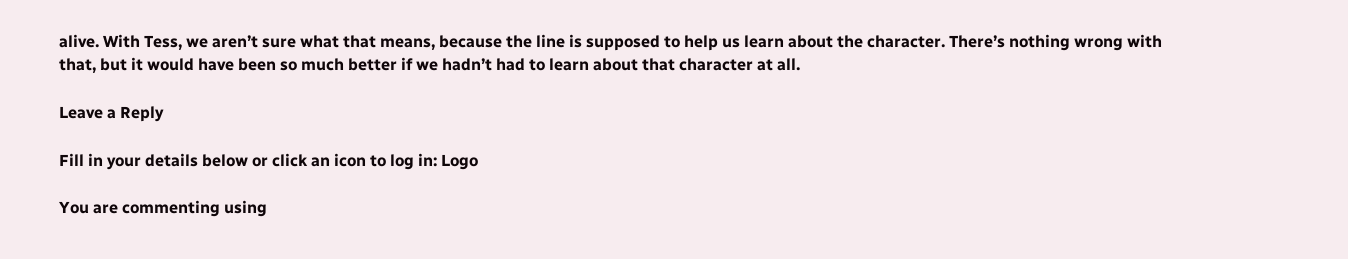alive. With Tess, we aren’t sure what that means, because the line is supposed to help us learn about the character. There’s nothing wrong with that, but it would have been so much better if we hadn’t had to learn about that character at all.

Leave a Reply

Fill in your details below or click an icon to log in: Logo

You are commenting using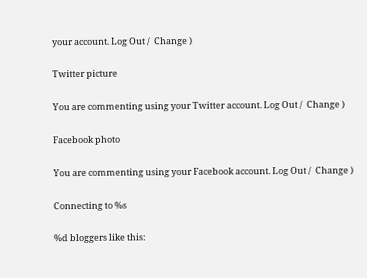your account. Log Out /  Change )

Twitter picture

You are commenting using your Twitter account. Log Out /  Change )

Facebook photo

You are commenting using your Facebook account. Log Out /  Change )

Connecting to %s

%d bloggers like this: